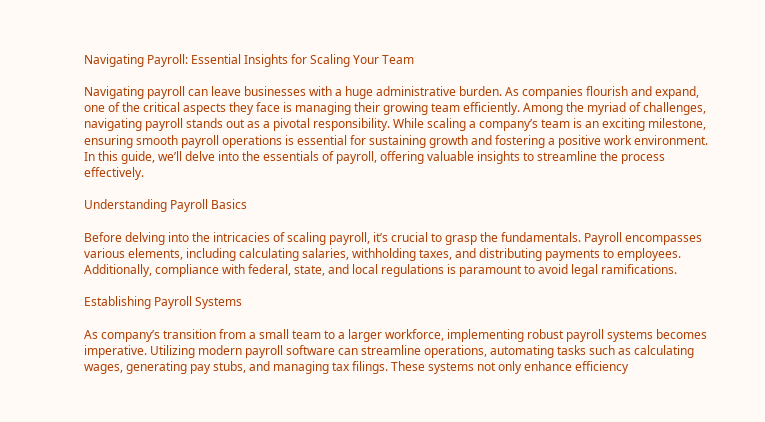Navigating Payroll: Essential Insights for Scaling Your Team

Navigating payroll can leave businesses with a huge administrative burden. As companies flourish and expand, one of the critical aspects they face is managing their growing team efficiently. Among the myriad of challenges, navigating payroll stands out as a pivotal responsibility. While scaling a company’s team is an exciting milestone, ensuring smooth payroll operations is essential for sustaining growth and fostering a positive work environment. In this guide, we’ll delve into the essentials of payroll, offering valuable insights to streamline the process effectively.

Understanding Payroll Basics

Before delving into the intricacies of scaling payroll, it’s crucial to grasp the fundamentals. Payroll encompasses various elements, including calculating salaries, withholding taxes, and distributing payments to employees. Additionally, compliance with federal, state, and local regulations is paramount to avoid legal ramifications.

Establishing Payroll Systems

As company’s transition from a small team to a larger workforce, implementing robust payroll systems becomes imperative. Utilizing modern payroll software can streamline operations, automating tasks such as calculating wages, generating pay stubs, and managing tax filings. These systems not only enhance efficiency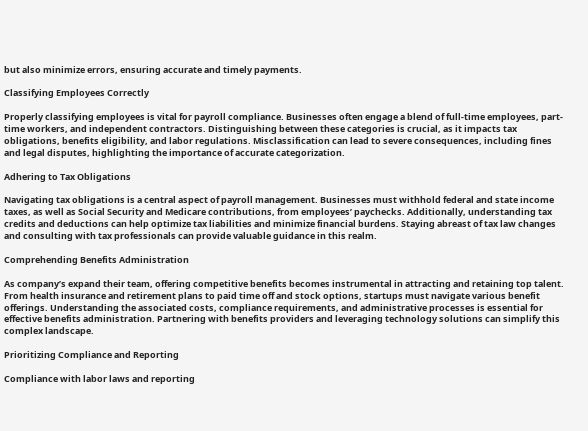but also minimize errors, ensuring accurate and timely payments.

Classifying Employees Correctly

Properly classifying employees is vital for payroll compliance. Businesses often engage a blend of full-time employees, part-time workers, and independent contractors. Distinguishing between these categories is crucial, as it impacts tax obligations, benefits eligibility, and labor regulations. Misclassification can lead to severe consequences, including fines and legal disputes, highlighting the importance of accurate categorization.

Adhering to Tax Obligations

Navigating tax obligations is a central aspect of payroll management. Businesses must withhold federal and state income taxes, as well as Social Security and Medicare contributions, from employees’ paychecks. Additionally, understanding tax credits and deductions can help optimize tax liabilities and minimize financial burdens. Staying abreast of tax law changes and consulting with tax professionals can provide valuable guidance in this realm.

Comprehending Benefits Administration

As company’s expand their team, offering competitive benefits becomes instrumental in attracting and retaining top talent. From health insurance and retirement plans to paid time off and stock options, startups must navigate various benefit offerings. Understanding the associated costs, compliance requirements, and administrative processes is essential for effective benefits administration. Partnering with benefits providers and leveraging technology solutions can simplify this complex landscape.

Prioritizing Compliance and Reporting

Compliance with labor laws and reporting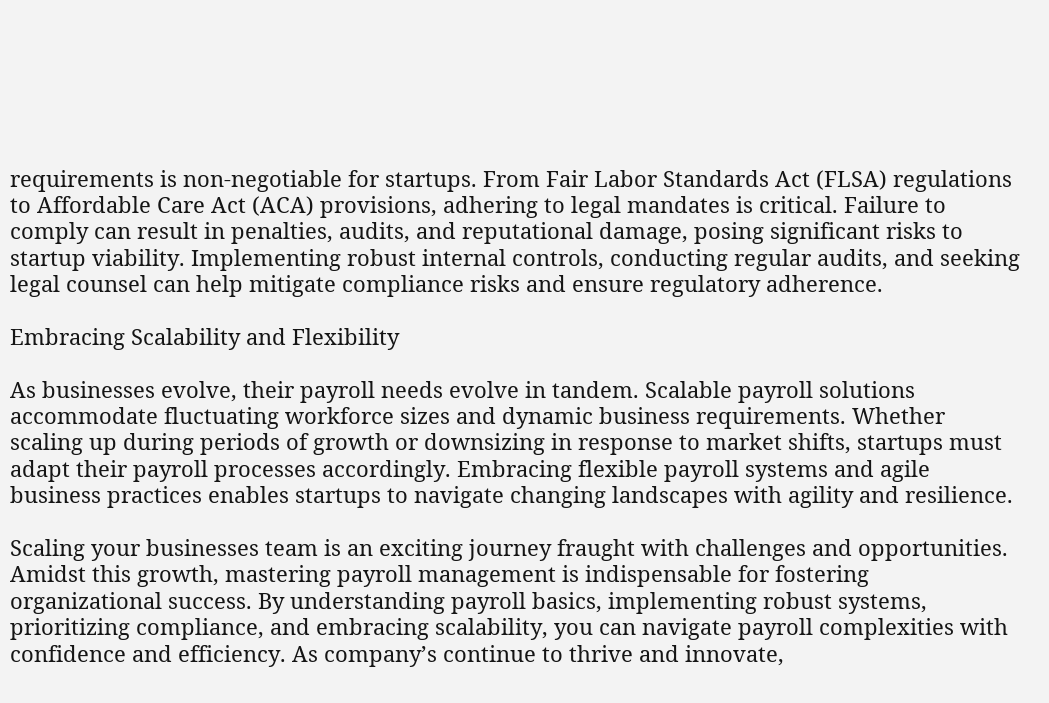requirements is non-negotiable for startups. From Fair Labor Standards Act (FLSA) regulations to Affordable Care Act (ACA) provisions, adhering to legal mandates is critical. Failure to comply can result in penalties, audits, and reputational damage, posing significant risks to startup viability. Implementing robust internal controls, conducting regular audits, and seeking legal counsel can help mitigate compliance risks and ensure regulatory adherence.

Embracing Scalability and Flexibility

As businesses evolve, their payroll needs evolve in tandem. Scalable payroll solutions accommodate fluctuating workforce sizes and dynamic business requirements. Whether scaling up during periods of growth or downsizing in response to market shifts, startups must adapt their payroll processes accordingly. Embracing flexible payroll systems and agile business practices enables startups to navigate changing landscapes with agility and resilience.

Scaling your businesses team is an exciting journey fraught with challenges and opportunities. Amidst this growth, mastering payroll management is indispensable for fostering organizational success. By understanding payroll basics, implementing robust systems, prioritizing compliance, and embracing scalability, you can navigate payroll complexities with confidence and efficiency. As company’s continue to thrive and innovate,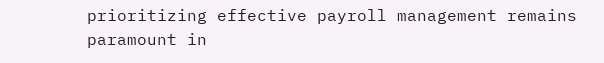prioritizing effective payroll management remains paramount in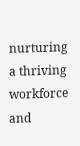nurturing a thriving workforce and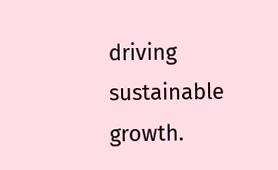driving sustainable growth.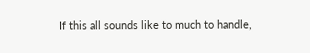If this all sounds like to much to handle,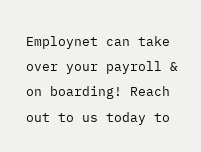Employnet can take over your payroll & on boarding! Reach out to us today to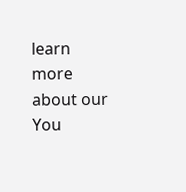learn more about our You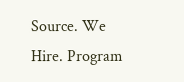Source. We Hire. Program